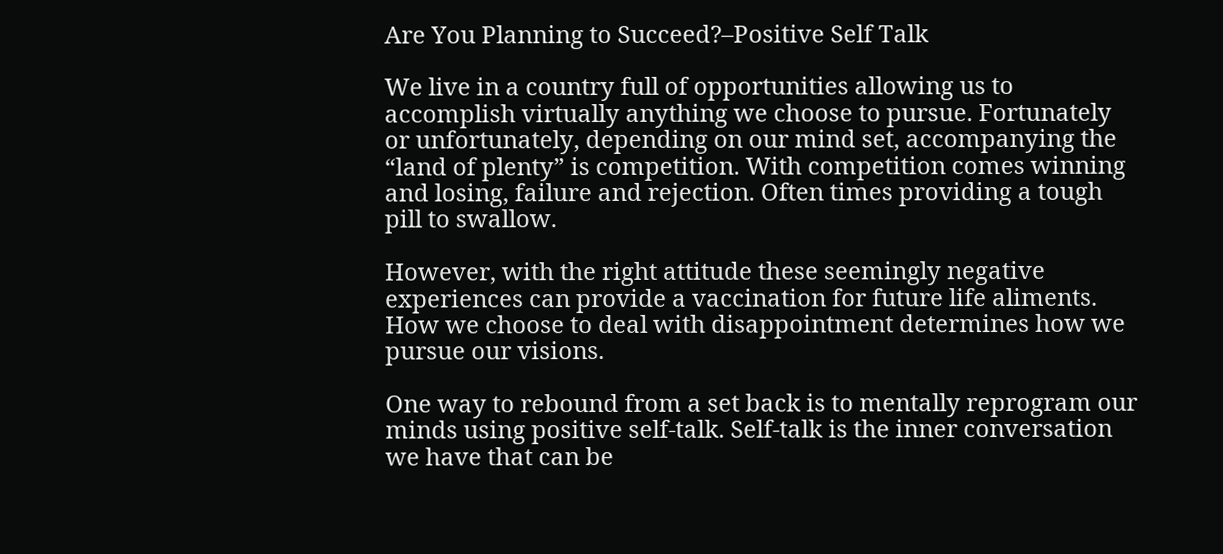Are You Planning to Succeed?–Positive Self Talk

We live in a country full of opportunities allowing us to accomplish virtually anything we choose to pursue. Fortunately or unfortunately, depending on our mind set, accompanying the “land of plenty” is competition. With competition comes winning and losing, failure and rejection. Often times providing a tough pill to swallow.

However, with the right attitude these seemingly negative experiences can provide a vaccination for future life aliments. How we choose to deal with disappointment determines how we pursue our visions.

One way to rebound from a set back is to mentally reprogram our minds using positive self-talk. Self-talk is the inner conversation we have that can be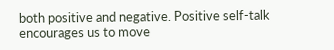both positive and negative. Positive self-talk encourages us to move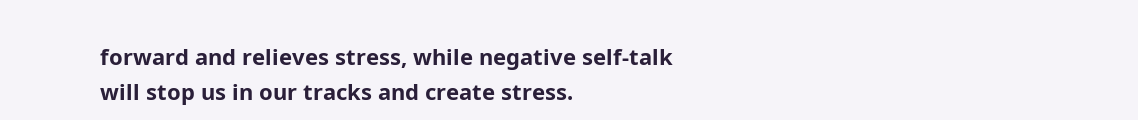forward and relieves stress, while negative self-talk will stop us in our tracks and create stress.